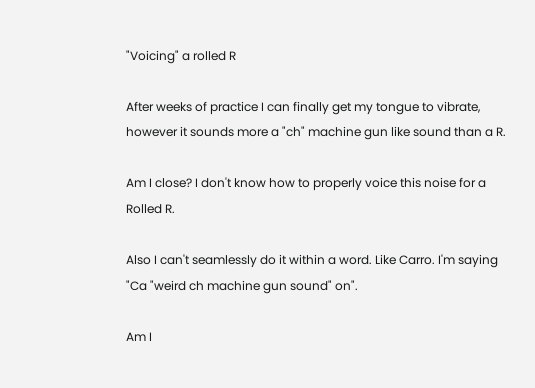"Voicing" a rolled R

After weeks of practice I can finally get my tongue to vibrate, however it sounds more a "ch" machine gun like sound than a R.

Am I close? I don't know how to properly voice this noise for a Rolled R.

Also I can't seamlessly do it within a word. Like Carro. I'm saying "Ca "weird ch machine gun sound" on".

Am I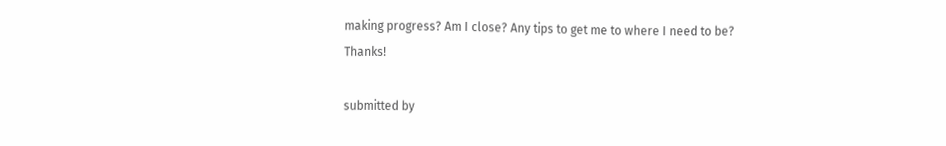making progress? Am I close? Any tips to get me to where I need to be? Thanks!

submitted by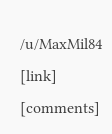/u/MaxMil84
[link] [comments]